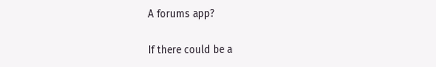A forums app?

If there could be a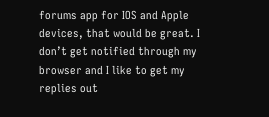forums app for IOS and Apple devices, that would be great. I don’t get notified through my browser and I like to get my replies out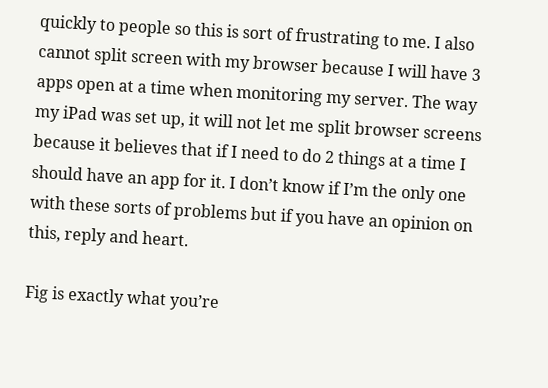quickly to people so this is sort of frustrating to me. I also cannot split screen with my browser because I will have 3 apps open at a time when monitoring my server. The way my iPad was set up, it will not let me split browser screens because it believes that if I need to do 2 things at a time I should have an app for it. I don’t know if I’m the only one with these sorts of problems but if you have an opinion on this, reply and heart.

Fig is exactly what you’re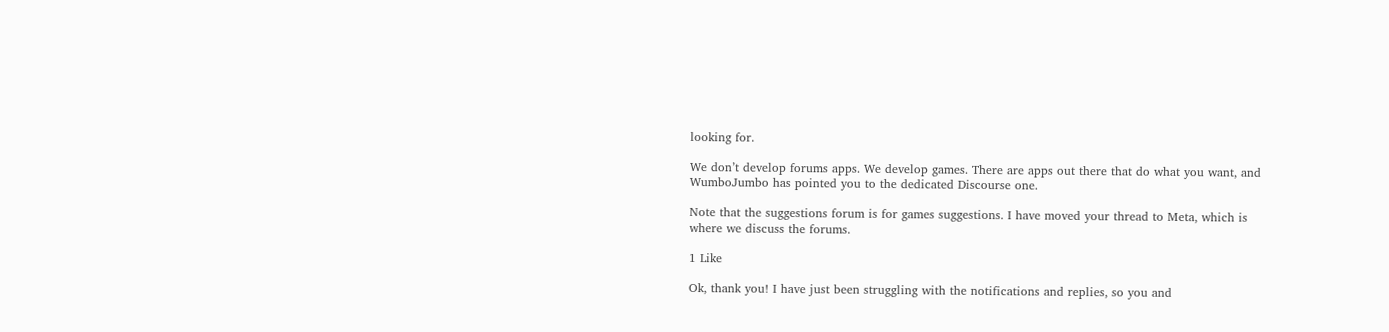looking for.

We don’t develop forums apps. We develop games. There are apps out there that do what you want, and WumboJumbo has pointed you to the dedicated Discourse one.

Note that the suggestions forum is for games suggestions. I have moved your thread to Meta, which is where we discuss the forums.

1 Like

Ok, thank you! I have just been struggling with the notifications and replies, so you and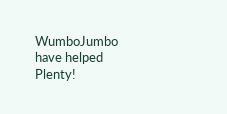WumboJumbo have helped Plenty!